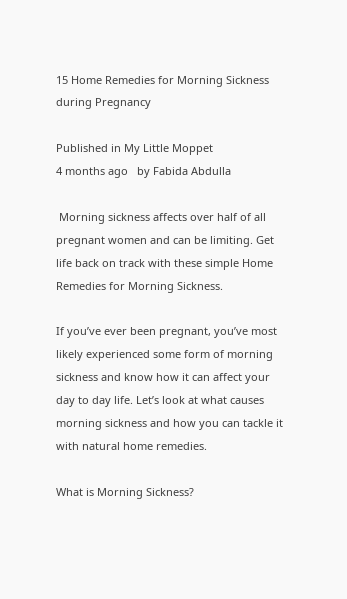15 Home Remedies for Morning Sickness during Pregnancy

Published in My Little Moppet
4 months ago   by Fabida Abdulla

 Morning sickness affects over half of all pregnant women and can be limiting. Get life back on track with these simple Home Remedies for Morning Sickness.

If you’ve ever been pregnant, you’ve most likely experienced some form of morning sickness and know how it can affect your day to day life. Let’s look at what causes morning sickness and how you can tackle it with natural home remedies.

What is Morning Sickness?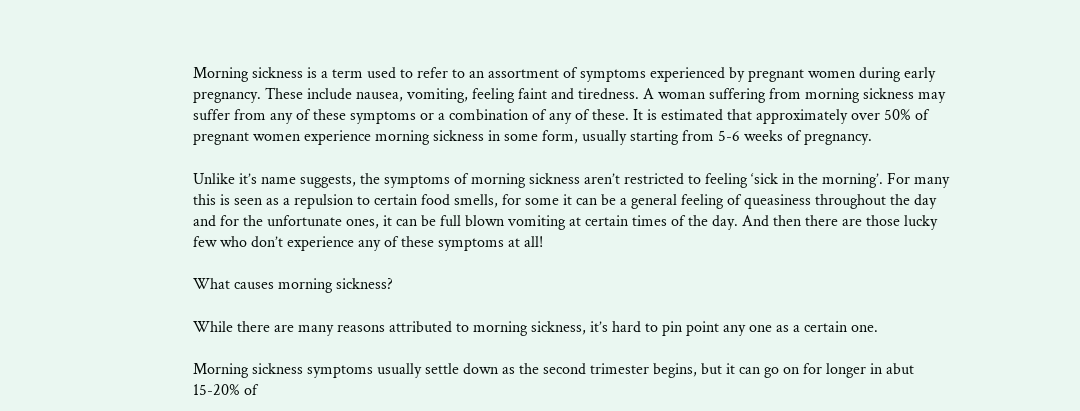Morning sickness is a term used to refer to an assortment of symptoms experienced by pregnant women during early pregnancy. These include nausea, vomiting, feeling faint and tiredness. A woman suffering from morning sickness may suffer from any of these symptoms or a combination of any of these. It is estimated that approximately over 50% of pregnant women experience morning sickness in some form, usually starting from 5-6 weeks of pregnancy.

Unlike it’s name suggests, the symptoms of morning sickness aren’t restricted to feeling ‘sick in the morning’. For many this is seen as a repulsion to certain food smells, for some it can be a general feeling of queasiness throughout the day and for the unfortunate ones, it can be full blown vomiting at certain times of the day. And then there are those lucky few who don’t experience any of these symptoms at all!

What causes morning sickness?

While there are many reasons attributed to morning sickness, it’s hard to pin point any one as a certain one.

Morning sickness symptoms usually settle down as the second trimester begins, but it can go on for longer in abut 15-20% of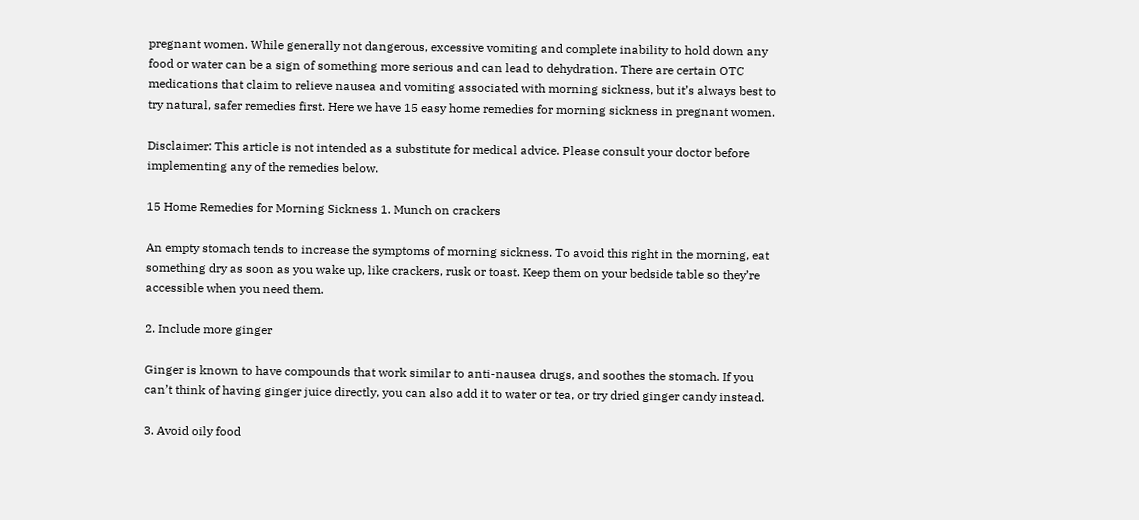pregnant women. While generally not dangerous, excessive vomiting and complete inability to hold down any food or water can be a sign of something more serious and can lead to dehydration. There are certain OTC medications that claim to relieve nausea and vomiting associated with morning sickness, but it’s always best to try natural, safer remedies first. Here we have 15 easy home remedies for morning sickness in pregnant women.

Disclaimer: This article is not intended as a substitute for medical advice. Please consult your doctor before implementing any of the remedies below.

15 Home Remedies for Morning Sickness 1. Munch on crackers

An empty stomach tends to increase the symptoms of morning sickness. To avoid this right in the morning, eat something dry as soon as you wake up, like crackers, rusk or toast. Keep them on your bedside table so they’re accessible when you need them.

2. Include more ginger

Ginger is known to have compounds that work similar to anti-nausea drugs, and soothes the stomach. If you can’t think of having ginger juice directly, you can also add it to water or tea, or try dried ginger candy instead.

3. Avoid oily food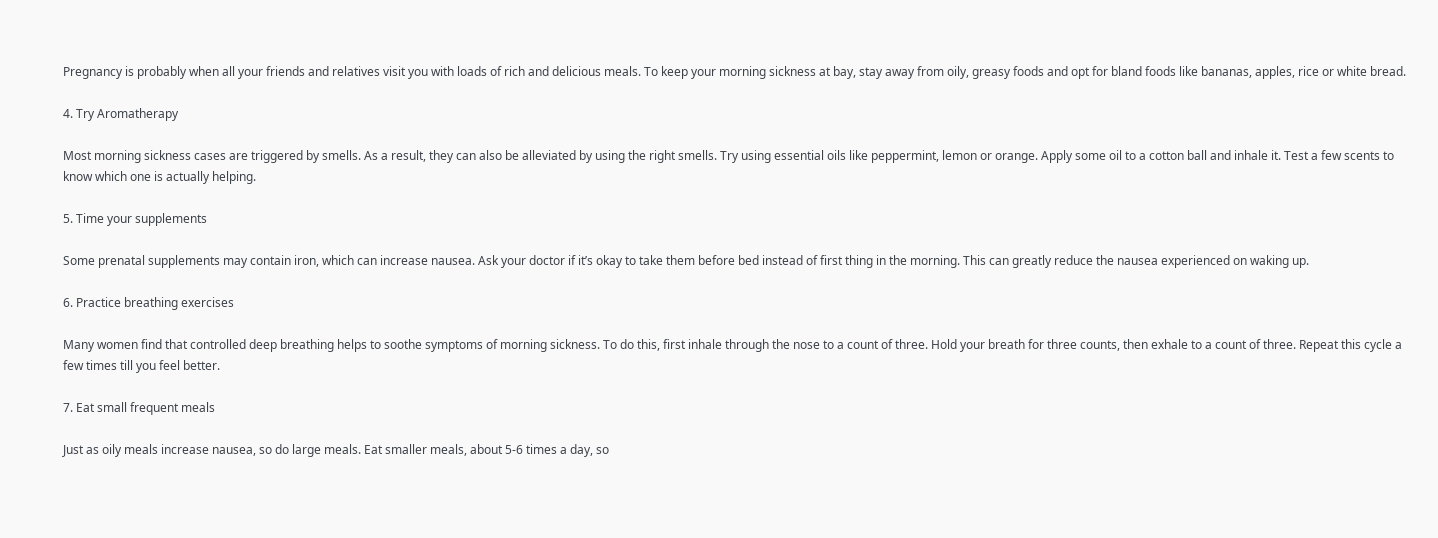Pregnancy is probably when all your friends and relatives visit you with loads of rich and delicious meals. To keep your morning sickness at bay, stay away from oily, greasy foods and opt for bland foods like bananas, apples, rice or white bread.

4. Try Aromatherapy

Most morning sickness cases are triggered by smells. As a result, they can also be alleviated by using the right smells. Try using essential oils like peppermint, lemon or orange. Apply some oil to a cotton ball and inhale it. Test a few scents to know which one is actually helping.

5. Time your supplements

Some prenatal supplements may contain iron, which can increase nausea. Ask your doctor if it’s okay to take them before bed instead of first thing in the morning. This can greatly reduce the nausea experienced on waking up.

6. Practice breathing exercises

Many women find that controlled deep breathing helps to soothe symptoms of morning sickness. To do this, first inhale through the nose to a count of three. Hold your breath for three counts, then exhale to a count of three. Repeat this cycle a few times till you feel better.

7. Eat small frequent meals

Just as oily meals increase nausea, so do large meals. Eat smaller meals, about 5-6 times a day, so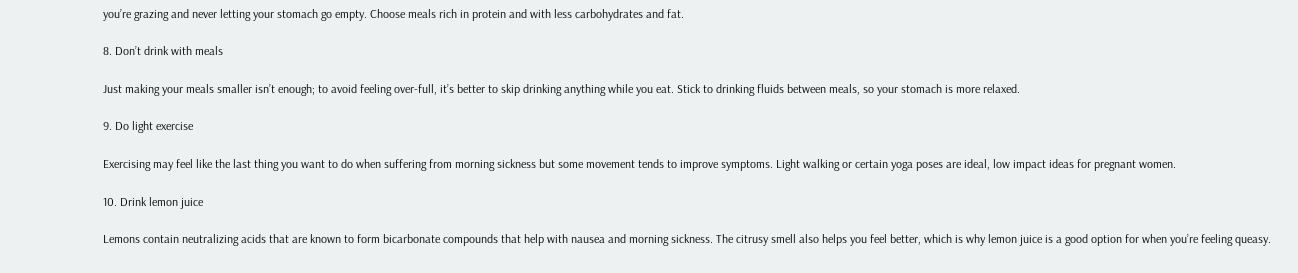you’re grazing and never letting your stomach go empty. Choose meals rich in protein and with less carbohydrates and fat.

8. Don’t drink with meals

Just making your meals smaller isn’t enough; to avoid feeling over-full, it’s better to skip drinking anything while you eat. Stick to drinking fluids between meals, so your stomach is more relaxed.

9. Do light exercise

Exercising may feel like the last thing you want to do when suffering from morning sickness but some movement tends to improve symptoms. Light walking or certain yoga poses are ideal, low impact ideas for pregnant women.

10. Drink lemon juice

Lemons contain neutralizing acids that are known to form bicarbonate compounds that help with nausea and morning sickness. The citrusy smell also helps you feel better, which is why lemon juice is a good option for when you’re feeling queasy.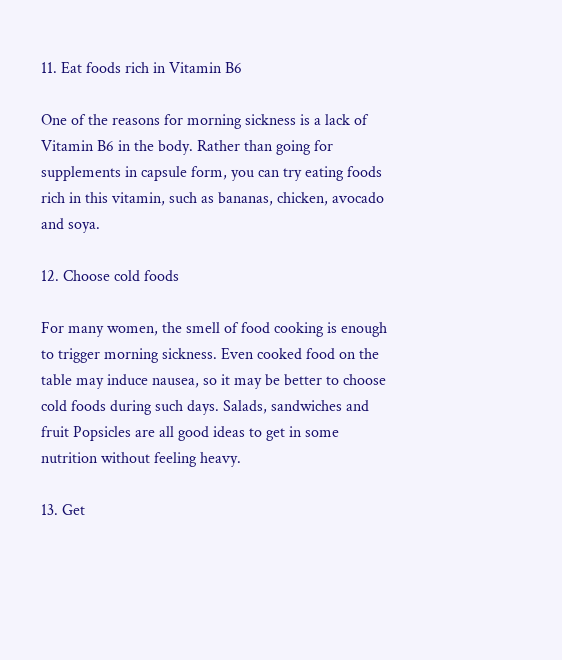11. Eat foods rich in Vitamin B6

One of the reasons for morning sickness is a lack of Vitamin B6 in the body. Rather than going for supplements in capsule form, you can try eating foods rich in this vitamin, such as bananas, chicken, avocado and soya.

12. Choose cold foods

For many women, the smell of food cooking is enough to trigger morning sickness. Even cooked food on the table may induce nausea, so it may be better to choose cold foods during such days. Salads, sandwiches and fruit Popsicles are all good ideas to get in some nutrition without feeling heavy.

13. Get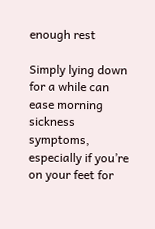enough rest

Simply lying down for a while can ease morning sickness symptoms, especially if you’re on your feet for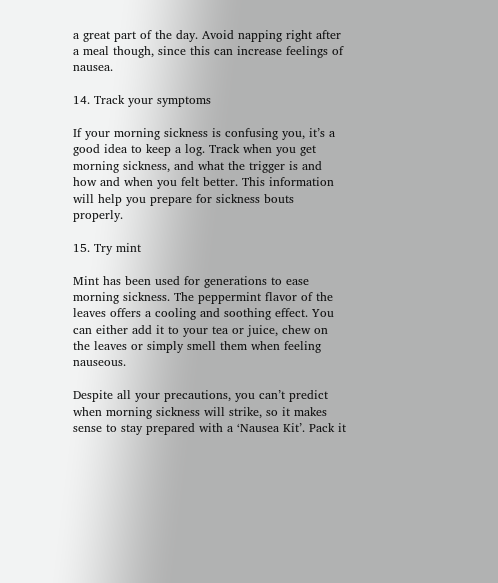a great part of the day. Avoid napping right after a meal though, since this can increase feelings of nausea.

14. Track your symptoms

If your morning sickness is confusing you, it’s a good idea to keep a log. Track when you get morning sickness, and what the trigger is and how and when you felt better. This information will help you prepare for sickness bouts properly.

15. Try mint

Mint has been used for generations to ease morning sickness. The peppermint flavor of the leaves offers a cooling and soothing effect. You can either add it to your tea or juice, chew on the leaves or simply smell them when feeling nauseous.

Despite all your precautions, you can’t predict when morning sickness will strike, so it makes sense to stay prepared with a ‘Nausea Kit’. Pack it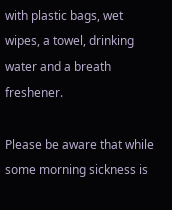with plastic bags, wet wipes, a towel, drinking water and a breath freshener.

Please be aware that while some morning sickness is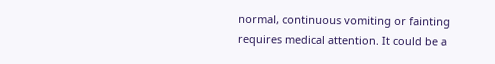normal, continuous vomiting or fainting requires medical attention. It could be a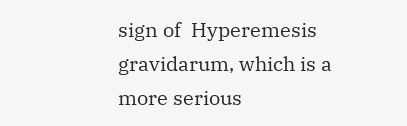sign of  Hyperemesis gravidarum, which is a more serious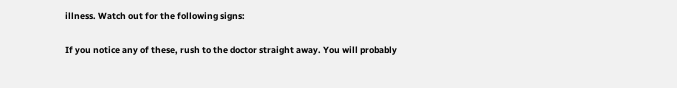illness. Watch out for the following signs:

If you notice any of these, rush to the doctor straight away. You will probably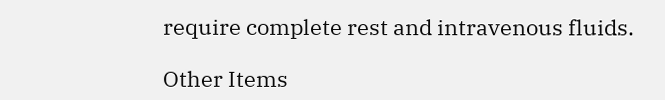require complete rest and intravenous fluids.

Other Items